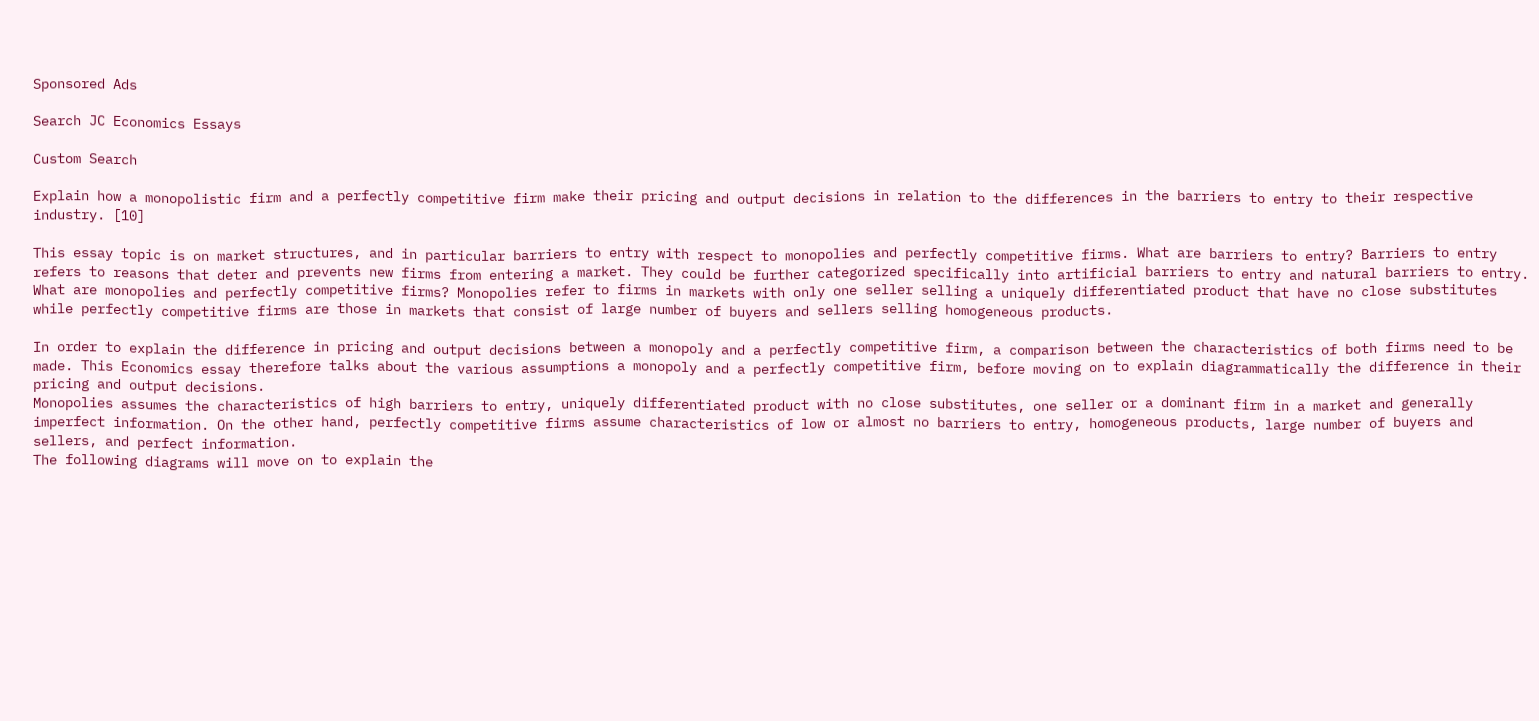Sponsored Ads

Search JC Economics Essays

Custom Search

Explain how a monopolistic firm and a perfectly competitive firm make their pricing and output decisions in relation to the differences in the barriers to entry to their respective industry. [10]

This essay topic is on market structures, and in particular barriers to entry with respect to monopolies and perfectly competitive firms. What are barriers to entry? Barriers to entry refers to reasons that deter and prevents new firms from entering a market. They could be further categorized specifically into artificial barriers to entry and natural barriers to entry. What are monopolies and perfectly competitive firms? Monopolies refer to firms in markets with only one seller selling a uniquely differentiated product that have no close substitutes while perfectly competitive firms are those in markets that consist of large number of buyers and sellers selling homogeneous products.

In order to explain the difference in pricing and output decisions between a monopoly and a perfectly competitive firm, a comparison between the characteristics of both firms need to be made. This Economics essay therefore talks about the various assumptions a monopoly and a perfectly competitive firm, before moving on to explain diagrammatically the difference in their pricing and output decisions.
Monopolies assumes the characteristics of high barriers to entry, uniquely differentiated product with no close substitutes, one seller or a dominant firm in a market and generally imperfect information. On the other hand, perfectly competitive firms assume characteristics of low or almost no barriers to entry, homogeneous products, large number of buyers and sellers, and perfect information.
The following diagrams will move on to explain the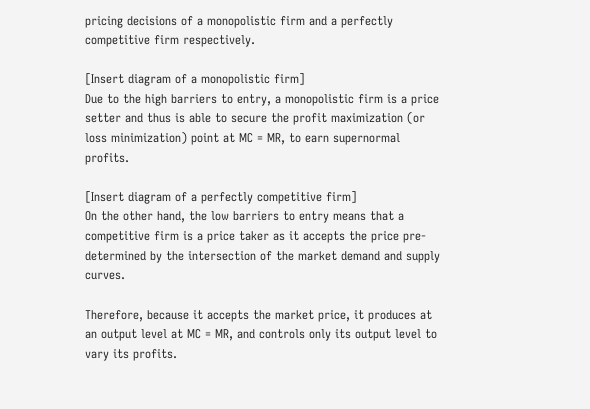pricing decisions of a monopolistic firm and a perfectly competitive firm respectively.

[Insert diagram of a monopolistic firm]
Due to the high barriers to entry, a monopolistic firm is a price setter and thus is able to secure the profit maximization (or loss minimization) point at MC = MR, to earn supernormal profits.

[Insert diagram of a perfectly competitive firm]
On the other hand, the low barriers to entry means that a competitive firm is a price taker as it accepts the price pre-determined by the intersection of the market demand and supply curves.

Therefore, because it accepts the market price, it produces at an output level at MC = MR, and controls only its output level to vary its profits.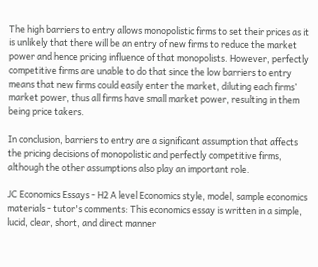The high barriers to entry allows monopolistic firms to set their prices as it is unlikely that there will be an entry of new firms to reduce the market power and hence pricing influence of that monopolists. However, perfectly competitive firms are unable to do that since the low barriers to entry means that new firms could easily enter the market, diluting each firms’ market power, thus all firms have small market power, resulting in them being price takers.

In conclusion, barriers to entry are a significant assumption that affects the pricing decisions of monopolistic and perfectly competitive firms, although the other assumptions also play an important role.

JC Economics Essays - H2 A level Economics style, model, sample economics materials - tutor's comments: This economics essay is written in a simple, lucid, clear, short, and direct manner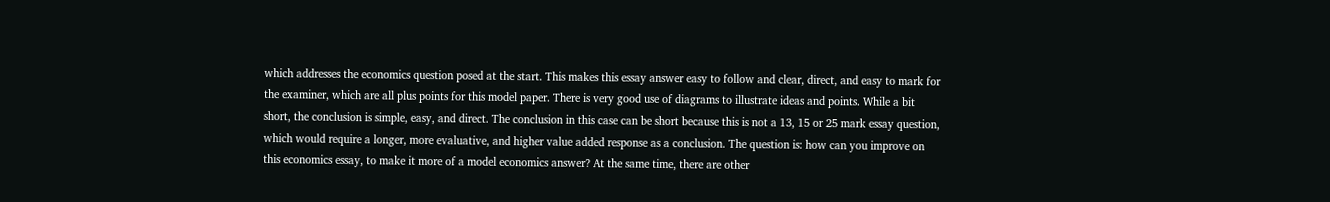which addresses the economics question posed at the start. This makes this essay answer easy to follow and clear, direct, and easy to mark for the examiner, which are all plus points for this model paper. There is very good use of diagrams to illustrate ideas and points. While a bit short, the conclusion is simple, easy, and direct. The conclusion in this case can be short because this is not a 13, 15 or 25 mark essay question, which would require a longer, more evaluative, and higher value added response as a conclusion. The question is: how can you improve on this economics essay, to make it more of a model economics answer? At the same time, there are other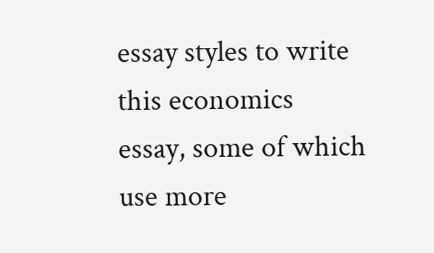essay styles to write this economics essay, some of which use more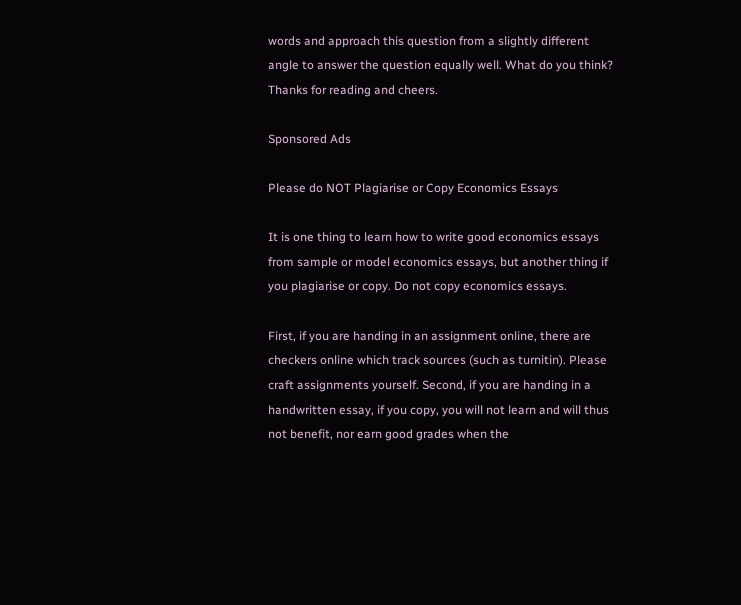words and approach this question from a slightly different angle to answer the question equally well. What do you think? Thanks for reading and cheers.

Sponsored Ads

Please do NOT Plagiarise or Copy Economics Essays

It is one thing to learn how to write good economics essays from sample or model economics essays, but another thing if you plagiarise or copy. Do not copy economics essays.

First, if you are handing in an assignment online, there are checkers online which track sources (such as turnitin). Please craft assignments yourself. Second, if you are handing in a handwritten essay, if you copy, you will not learn and will thus not benefit, nor earn good grades when the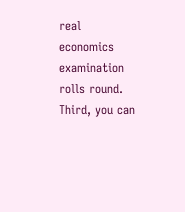real economics examination rolls round. Third, you can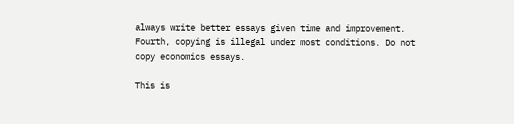always write better essays given time and improvement. Fourth, copying is illegal under most conditions. Do not copy economics essays.

This is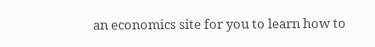an economics site for you to learn how to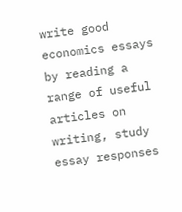write good economics essays by reading a range of useful articles on writing, study essay responses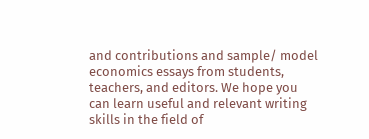and contributions and sample/ model economics essays from students, teachers, and editors. We hope you can learn useful and relevant writing skills in the field of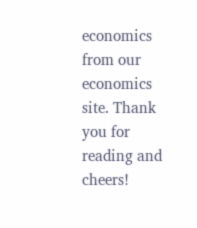economics from our economics site. Thank you for reading and cheers!